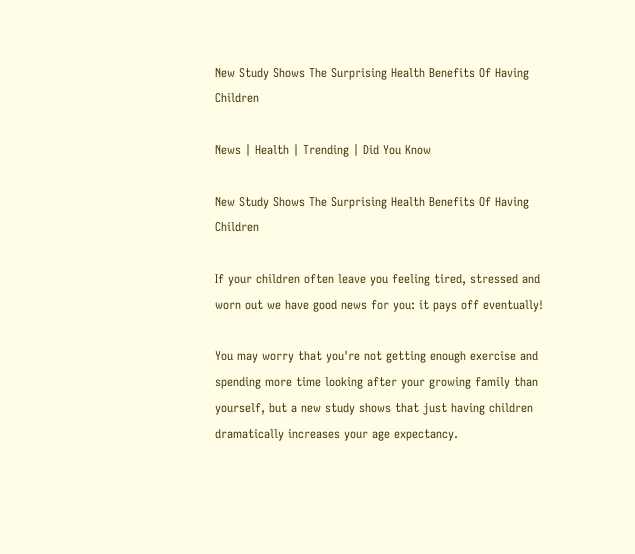New Study Shows The Surprising Health Benefits Of Having Children

News | Health | Trending | Did You Know

New Study Shows The Surprising Health Benefits Of Having Children

If your children often leave you feeling tired, stressed and worn out we have good news for you: it pays off eventually!

You may worry that you're not getting enough exercise and spending more time looking after your growing family than yourself, but a new study shows that just having children dramatically increases your age expectancy.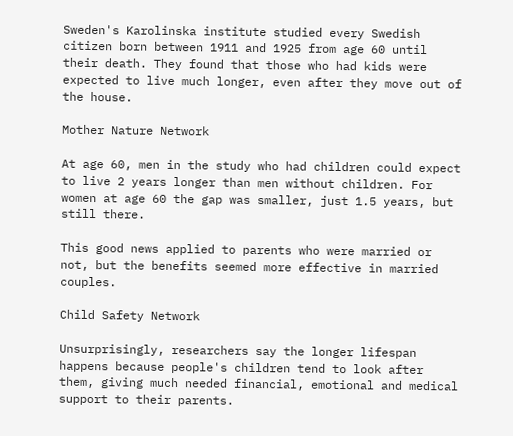Sweden's Karolinska institute studied every Swedish citizen born between 1911 and 1925 from age 60 until their death. They found that those who had kids were expected to live much longer, even after they move out of the house.

Mother Nature Network

At age 60, men in the study who had children could expect to live 2 years longer than men without children. For women at age 60 the gap was smaller, just 1.5 years, but still there.

This good news applied to parents who were married or not, but the benefits seemed more effective in married couples.

Child Safety Network

Unsurprisingly, researchers say the longer lifespan happens because people's children tend to look after them, giving much needed financial, emotional and medical support to their parents.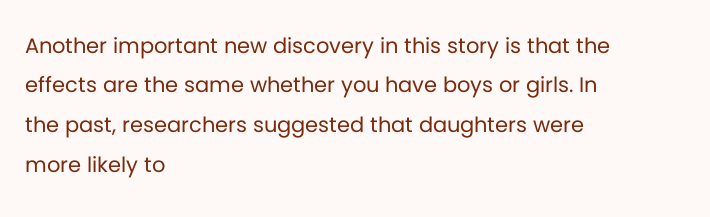Another important new discovery in this story is that the effects are the same whether you have boys or girls. In the past, researchers suggested that daughters were more likely to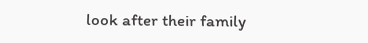look after their family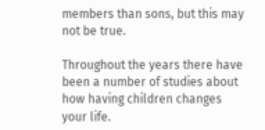members than sons, but this may not be true.

Throughout the years there have been a number of studies about how having children changes your life.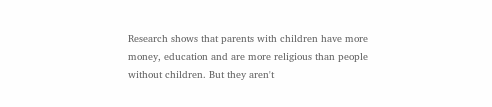Research shows that parents with children have more money, education and are more religious than people without children. But they aren't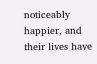noticeably happier, and their lives have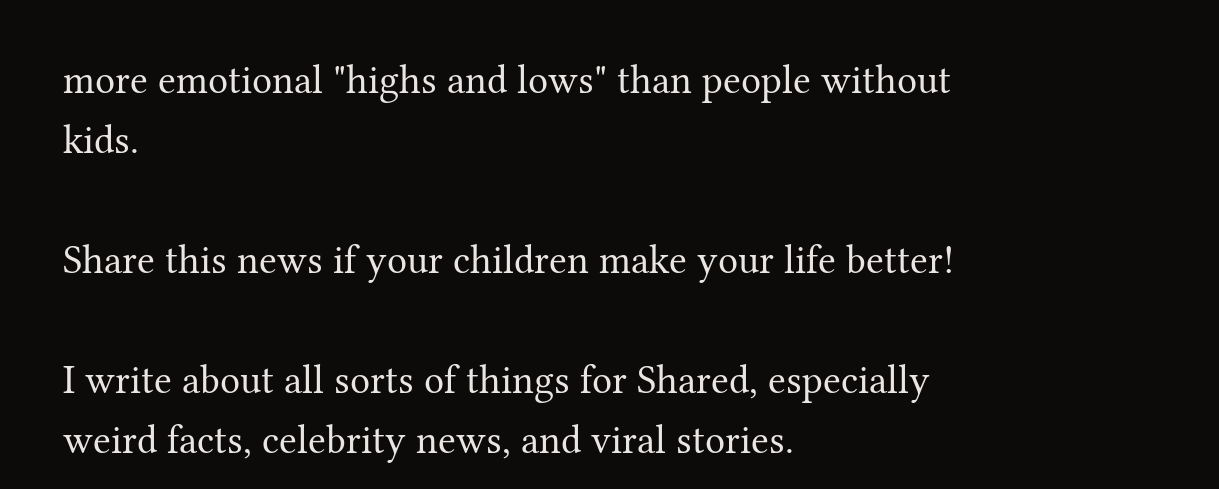more emotional "highs and lows" than people without kids.

Share this news if your children make your life better!

I write about all sorts of things for Shared, especially weird facts, celebrity news, and viral stories.